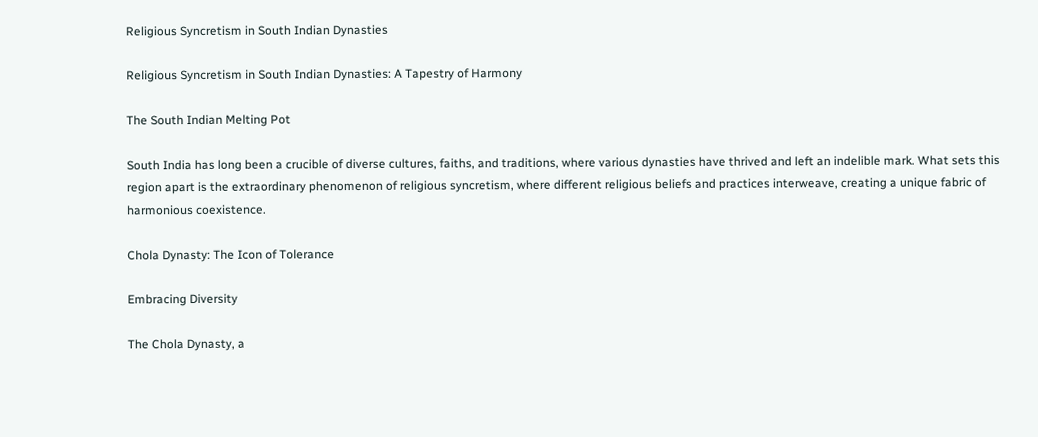Religious Syncretism in South Indian Dynasties

Religious Syncretism in South Indian Dynasties: A Tapestry of Harmony

The South Indian Melting Pot

South India has long been a crucible of diverse cultures, faiths, and traditions, where various dynasties have thrived and left an indelible mark. What sets this region apart is the extraordinary phenomenon of religious syncretism, where different religious beliefs and practices interweave, creating a unique fabric of harmonious coexistence.

Chola Dynasty: The Icon of Tolerance

Embracing Diversity

The Chola Dynasty, a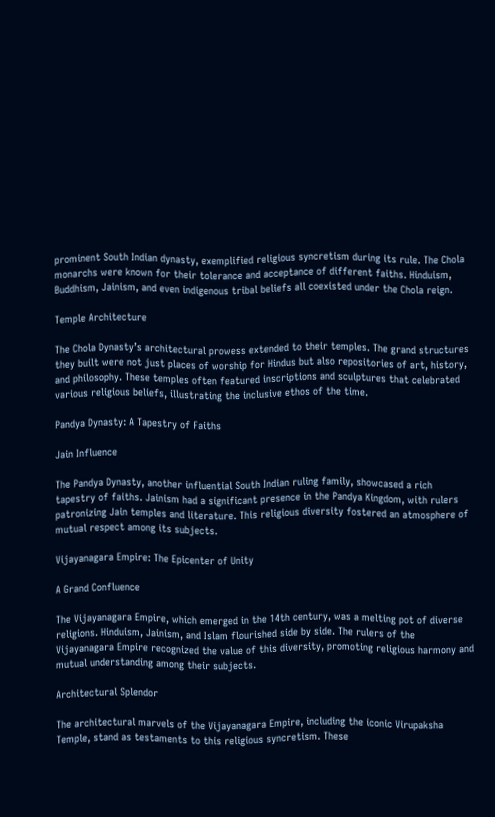prominent South Indian dynasty, exemplified religious syncretism during its rule. The Chola monarchs were known for their tolerance and acceptance of different faiths. Hinduism, Buddhism, Jainism, and even indigenous tribal beliefs all coexisted under the Chola reign.

Temple Architecture

The Chola Dynasty’s architectural prowess extended to their temples. The grand structures they built were not just places of worship for Hindus but also repositories of art, history, and philosophy. These temples often featured inscriptions and sculptures that celebrated various religious beliefs, illustrating the inclusive ethos of the time.

Pandya Dynasty: A Tapestry of Faiths

Jain Influence

The Pandya Dynasty, another influential South Indian ruling family, showcased a rich tapestry of faiths. Jainism had a significant presence in the Pandya Kingdom, with rulers patronizing Jain temples and literature. This religious diversity fostered an atmosphere of mutual respect among its subjects.

Vijayanagara Empire: The Epicenter of Unity

A Grand Confluence

The Vijayanagara Empire, which emerged in the 14th century, was a melting pot of diverse religions. Hinduism, Jainism, and Islam flourished side by side. The rulers of the Vijayanagara Empire recognized the value of this diversity, promoting religious harmony and mutual understanding among their subjects.

Architectural Splendor

The architectural marvels of the Vijayanagara Empire, including the iconic Virupaksha Temple, stand as testaments to this religious syncretism. These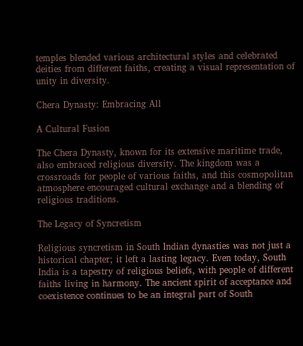temples blended various architectural styles and celebrated deities from different faiths, creating a visual representation of unity in diversity.

Chera Dynasty: Embracing All

A Cultural Fusion

The Chera Dynasty, known for its extensive maritime trade, also embraced religious diversity. The kingdom was a crossroads for people of various faiths, and this cosmopolitan atmosphere encouraged cultural exchange and a blending of religious traditions.

The Legacy of Syncretism

Religious syncretism in South Indian dynasties was not just a historical chapter; it left a lasting legacy. Even today, South India is a tapestry of religious beliefs, with people of different faiths living in harmony. The ancient spirit of acceptance and coexistence continues to be an integral part of South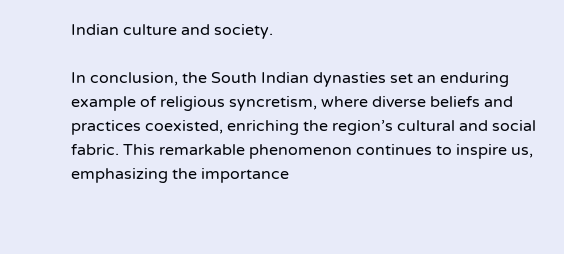Indian culture and society.

In conclusion, the South Indian dynasties set an enduring example of religious syncretism, where diverse beliefs and practices coexisted, enriching the region’s cultural and social fabric. This remarkable phenomenon continues to inspire us, emphasizing the importance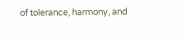of tolerance, harmony, and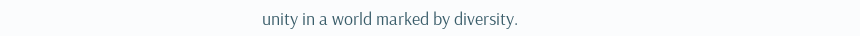unity in a world marked by diversity.